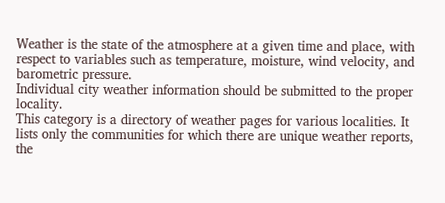Weather is the state of the atmosphere at a given time and place, with respect to variables such as temperature, moisture, wind velocity, and barometric pressure.
Individual city weather information should be submitted to the proper locality.
This category is a directory of weather pages for various localities. It lists only the communities for which there are unique weather reports, the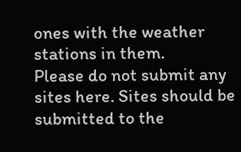ones with the weather stations in them.
Please do not submit any sites here. Sites should be submitted to the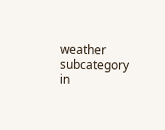weather subcategory in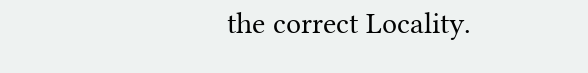the correct Locality.